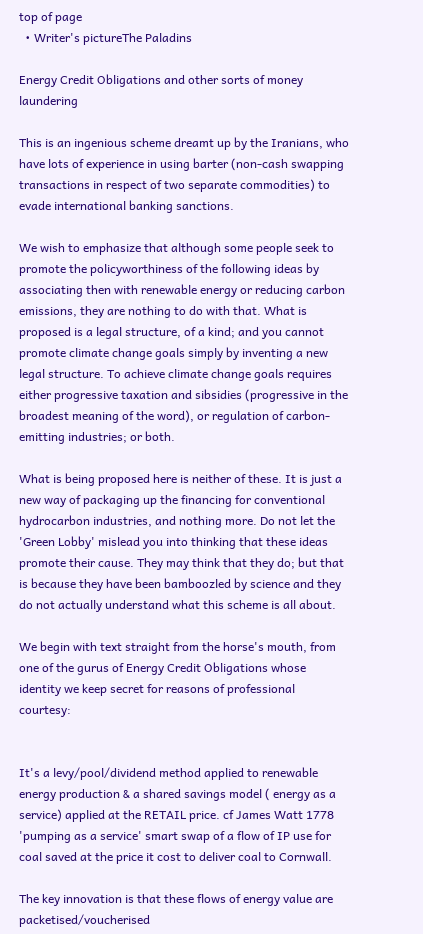top of page
  • Writer's pictureThe Paladins

Energy Credit Obligations and other sorts of money laundering

This is an ingenious scheme dreamt up by the Iranians, who have lots of experience in using barter (non-cash swapping transactions in respect of two separate commodities) to evade international banking sanctions.

We wish to emphasize that although some people seek to promote the policyworthiness of the following ideas by associating then with renewable energy or reducing carbon emissions, they are nothing to do with that. What is proposed is a legal structure, of a kind; and you cannot promote climate change goals simply by inventing a new legal structure. To achieve climate change goals requires either progressive taxation and sibsidies (progressive in the broadest meaning of the word), or regulation of carbon-emitting industries; or both.

What is being proposed here is neither of these. It is just a new way of packaging up the financing for conventional hydrocarbon industries, and nothing more. Do not let the 'Green Lobby' mislead you into thinking that these ideas promote their cause. They may think that they do; but that is because they have been bamboozled by science and they do not actually understand what this scheme is all about.

We begin with text straight from the horse's mouth, from one of the gurus of Energy Credit Obligations whose identity we keep secret for reasons of professional courtesy:


It's a levy/pool/dividend method applied to renewable energy production & a shared savings model ( energy as a service) applied at the RETAIL price. cf James Watt 1778 'pumping as a service' smart swap of a flow of IP use for coal saved at the price it cost to deliver coal to Cornwall.

The key innovation is that these flows of energy value are packetised/voucherised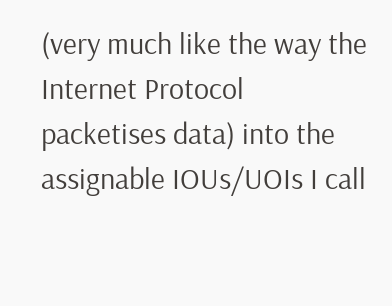(very much like the way the Internet Protocol packetises data) into the assignable IOUs/UOIs I call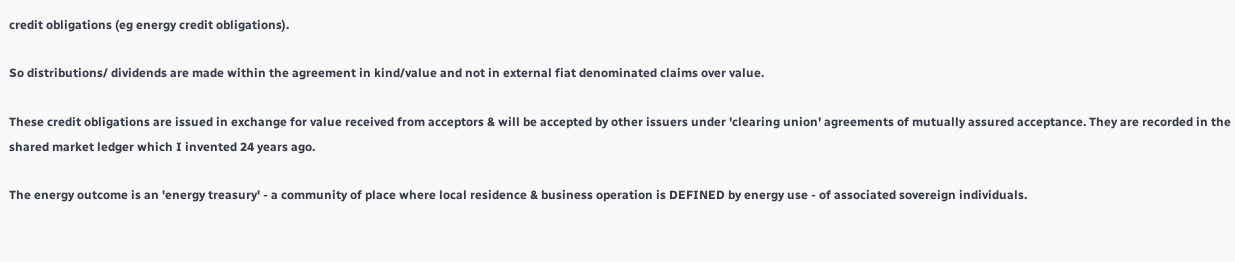credit obligations (eg energy credit obligations).

So distributions/ dividends are made within the agreement in kind/value and not in external fiat denominated claims over value.

These credit obligations are issued in exchange for value received from acceptors & will be accepted by other issuers under 'clearing union' agreements of mutually assured acceptance. They are recorded in the shared market ledger which I invented 24 years ago.

The energy outcome is an 'energy treasury' - a community of place where local residence & business operation is DEFINED by energy use - of associated sovereign individuals.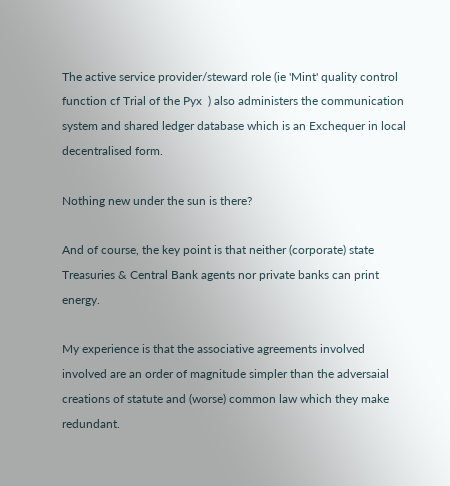The active service provider/steward role (ie 'Mint' quality control function cf Trial of the Pyx  ) also administers the communication system and shared ledger database which is an Exchequer in local decentralised form.

Nothing new under the sun is there?

And of course, the key point is that neither (corporate) state Treasuries & Central Bank agents nor private banks can print energy.

My experience is that the associative agreements involved involved are an order of magnitude simpler than the adversaial creations of statute and (worse) common law which they make redundant.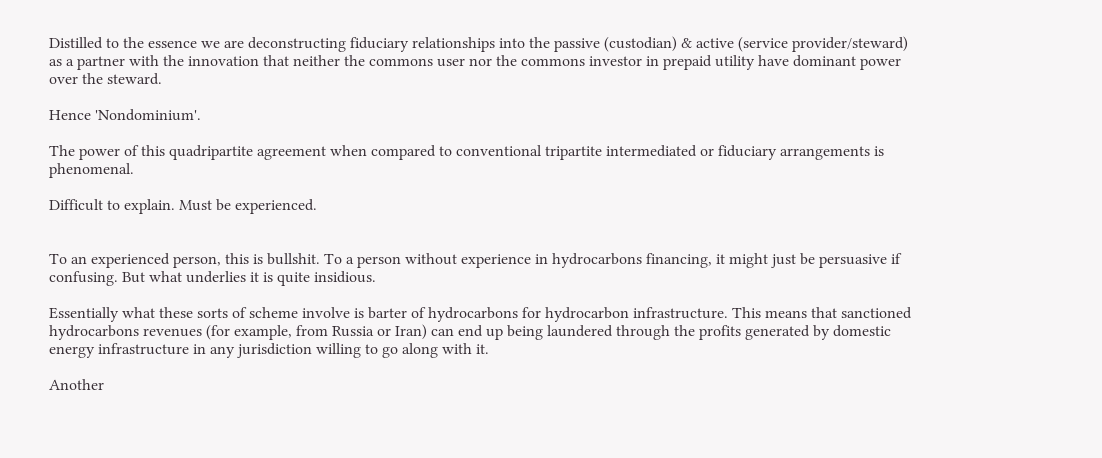Distilled to the essence we are deconstructing fiduciary relationships into the passive (custodian) & active (service provider/steward) as a partner with the innovation that neither the commons user nor the commons investor in prepaid utility have dominant power over the steward.

Hence 'Nondominium'.

The power of this quadripartite agreement when compared to conventional tripartite intermediated or fiduciary arrangements is phenomenal.

Difficult to explain. Must be experienced.


To an experienced person, this is bullshit. To a person without experience in hydrocarbons financing, it might just be persuasive if confusing. But what underlies it is quite insidious.

Essentially what these sorts of scheme involve is barter of hydrocarbons for hydrocarbon infrastructure. This means that sanctioned hydrocarbons revenues (for example, from Russia or Iran) can end up being laundered through the profits generated by domestic energy infrastructure in any jurisdiction willing to go along with it.

Another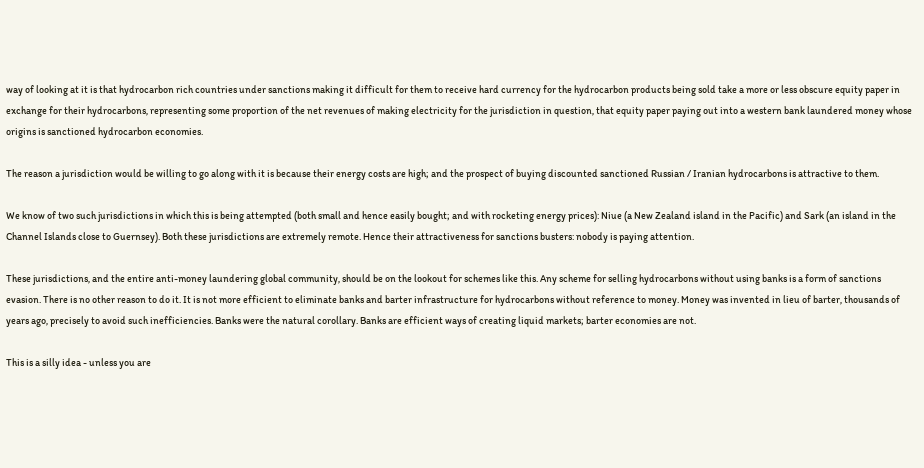way of looking at it is that hydrocarbon rich countries under sanctions making it difficult for them to receive hard currency for the hydrocarbon products being sold take a more or less obscure equity paper in exchange for their hydrocarbons, representing some proportion of the net revenues of making electricity for the jurisdiction in question, that equity paper paying out into a western bank laundered money whose origins is sanctioned hydrocarbon economies.

The reason a jurisdiction would be willing to go along with it is because their energy costs are high; and the prospect of buying discounted sanctioned Russian / Iranian hydrocarbons is attractive to them.

We know of two such jurisdictions in which this is being attempted (both small and hence easily bought; and with rocketing energy prices): Niue (a New Zealand island in the Pacific) and Sark (an island in the Channel Islands close to Guernsey). Both these jurisdictions are extremely remote. Hence their attractiveness for sanctions busters: nobody is paying attention.

These jurisdictions, and the entire anti-money laundering global community, should be on the lookout for schemes like this. Any scheme for selling hydrocarbons without using banks is a form of sanctions evasion. There is no other reason to do it. It is not more efficient to eliminate banks and barter infrastructure for hydrocarbons without reference to money. Money was invented in lieu of barter, thousands of years ago, precisely to avoid such inefficiencies. Banks were the natural corollary. Banks are efficient ways of creating liquid markets; barter economies are not.

This is a silly idea - unless you are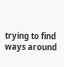trying to find ways around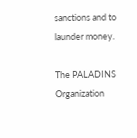sanctions and to launder money.

The PALADINS Organization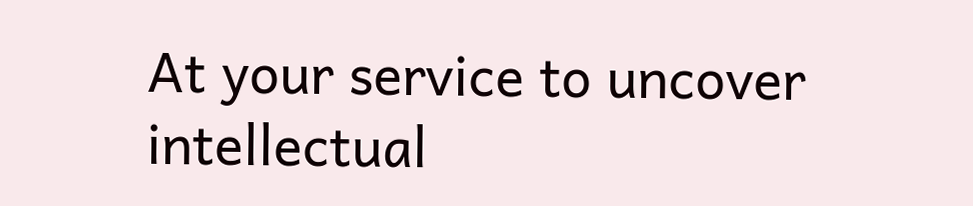At your service to uncover intellectual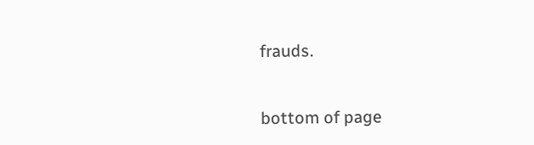frauds.


bottom of page